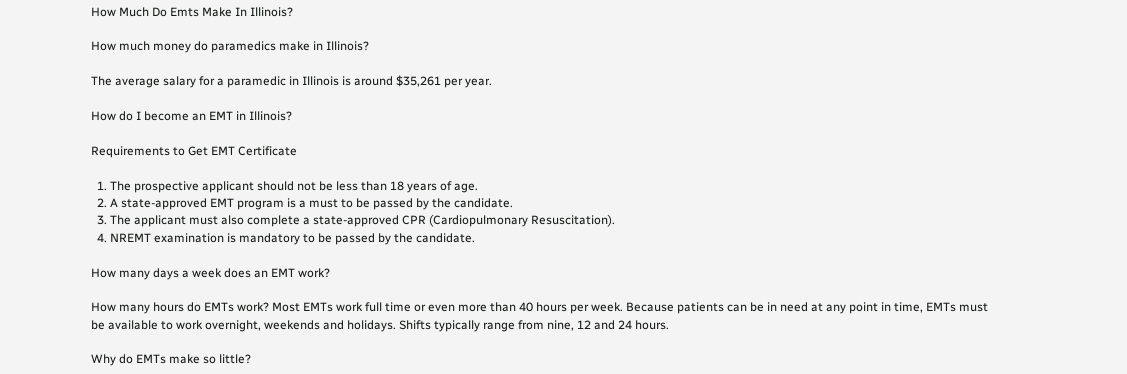How Much Do Emts Make In Illinois?

How much money do paramedics make in Illinois?

The average salary for a paramedic in Illinois is around $35,261 per year.

How do I become an EMT in Illinois?

Requirements to Get EMT Certificate

  1. The prospective applicant should not be less than 18 years of age.
  2. A state-approved EMT program is a must to be passed by the candidate.
  3. The applicant must also complete a state-approved CPR (Cardiopulmonary Resuscitation).
  4. NREMT examination is mandatory to be passed by the candidate.

How many days a week does an EMT work?

How many hours do EMTs work? Most EMTs work full time or even more than 40 hours per week. Because patients can be in need at any point in time, EMTs must be available to work overnight, weekends and holidays. Shifts typically range from nine, 12 and 24 hours.

Why do EMTs make so little?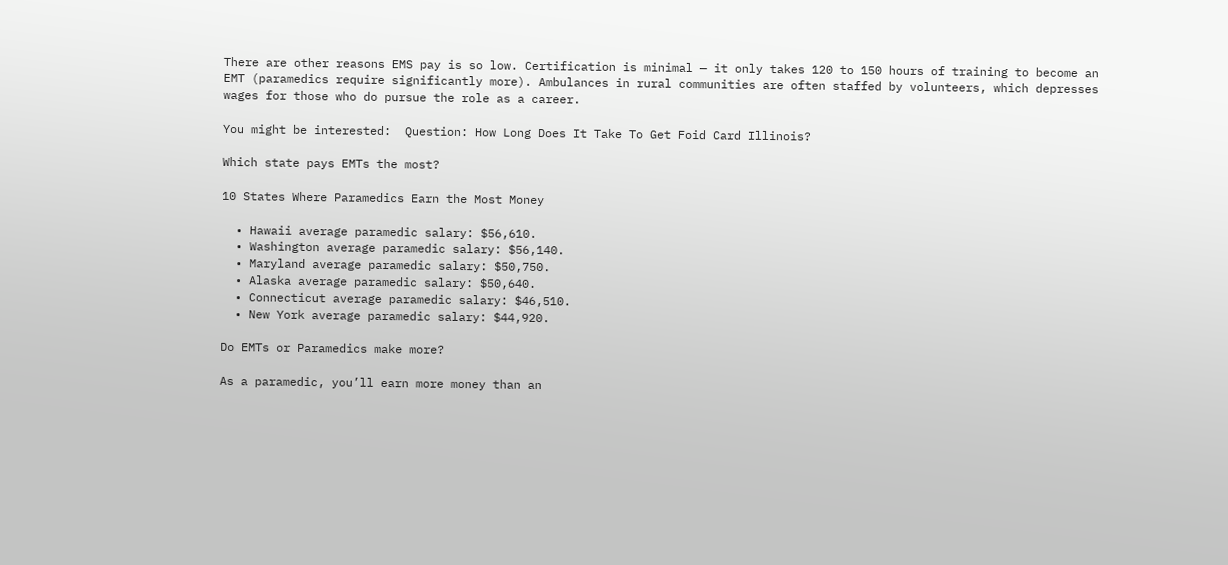There are other reasons EMS pay is so low. Certification is minimal — it only takes 120 to 150 hours of training to become an EMT (paramedics require significantly more). Ambulances in rural communities are often staffed by volunteers, which depresses wages for those who do pursue the role as a career.

You might be interested:  Question: How Long Does It Take To Get Foid Card Illinois?

Which state pays EMTs the most?

10 States Where Paramedics Earn the Most Money

  • Hawaii average paramedic salary: $56,610.
  • Washington average paramedic salary: $56,140.
  • Maryland average paramedic salary: $50,750.
  • Alaska average paramedic salary: $50,640.
  • Connecticut average paramedic salary: $46,510.
  • New York average paramedic salary: $44,920.

Do EMTs or Paramedics make more?

As a paramedic, you’ll earn more money than an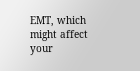EMT, which might affect your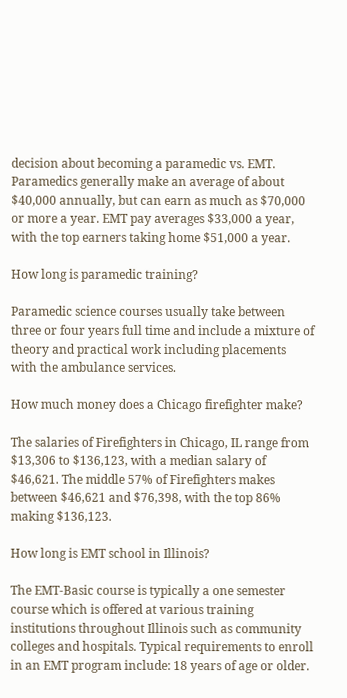decision about becoming a paramedic vs. EMT. Paramedics generally make an average of about $40,000 annually, but can earn as much as $70,000 or more a year. EMT pay averages $33,000 a year, with the top earners taking home $51,000 a year.

How long is paramedic training?

Paramedic science courses usually take between three or four years full time and include a mixture of theory and practical work including placements with the ambulance services.

How much money does a Chicago firefighter make?

The salaries of Firefighters in Chicago, IL range from $13,306 to $136,123, with a median salary of $46,621. The middle 57% of Firefighters makes between $46,621 and $76,398, with the top 86% making $136,123.

How long is EMT school in Illinois?

The EMT-Basic course is typically a one semester course which is offered at various training institutions throughout Illinois such as community colleges and hospitals. Typical requirements to enroll in an EMT program include: 18 years of age or older.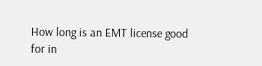How long is an EMT license good for in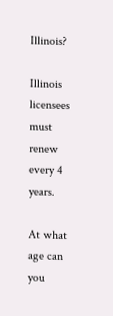Illinois?

Illinois licensees must renew every 4 years.

At what age can you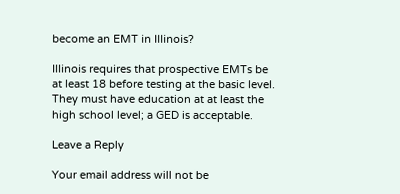become an EMT in Illinois?

Illinois requires that prospective EMTs be at least 18 before testing at the basic level. They must have education at at least the high school level; a GED is acceptable.

Leave a Reply

Your email address will not be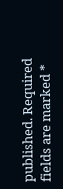published. Required fields are marked *